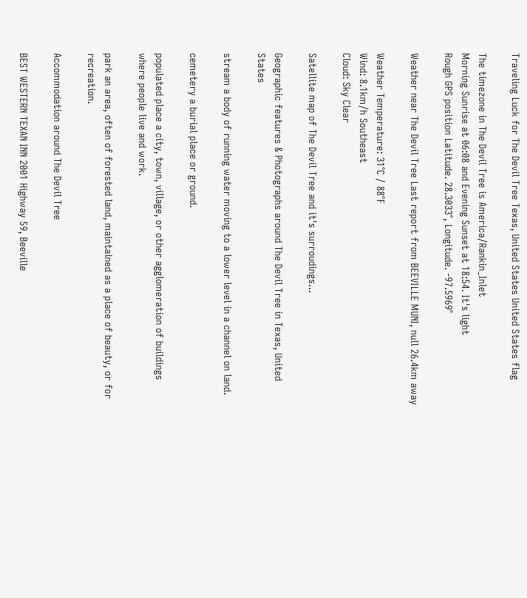Traveling Luck for The Devil Tree Texas, United States United States flag

The timezone in The Devil Tree is America/Rankin_Inlet
Morning Sunrise at 06:08 and Evening Sunset at 18:54. It's light
Rough GPS position Latitude. 28.3033°, Longitude. -97.5969°

Weather near The Devil Tree Last report from BEEVILLE MUNI, null 26.4km away

Weather Temperature: 31°C / 88°F
Wind: 8.1km/h Southeast
Cloud: Sky Clear

Satellite map of The Devil Tree and it's surroudings...

Geographic features & Photographs around The Devil Tree in Texas, United States

stream a body of running water moving to a lower level in a channel on land.

cemetery a burial place or ground.

populated place a city, town, village, or other agglomeration of buildings where people live and work.

park an area, often of forested land, maintained as a place of beauty, or for recreation.

Accommodation around The Devil Tree

BEST WESTERN TEXAN INN 2001 Highway 59, Beeville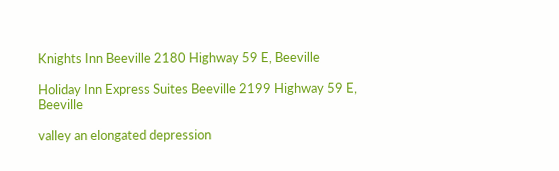Knights Inn Beeville 2180 Highway 59 E, Beeville

Holiday Inn Express Suites Beeville 2199 Highway 59 E, Beeville

valley an elongated depression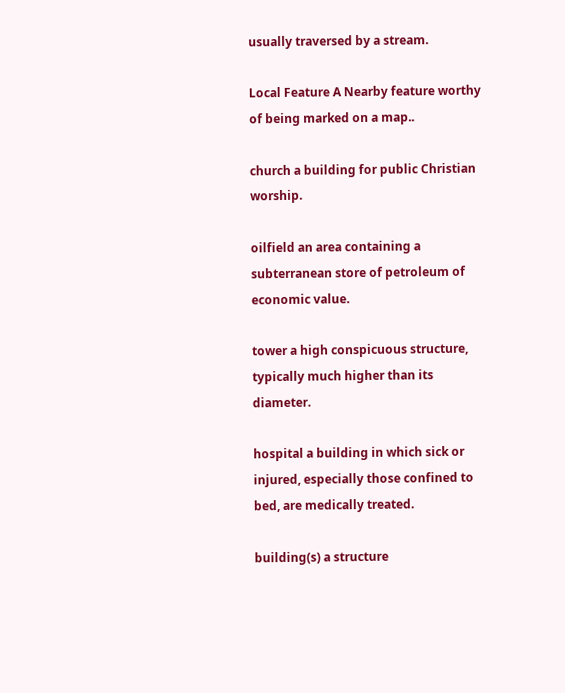usually traversed by a stream.

Local Feature A Nearby feature worthy of being marked on a map..

church a building for public Christian worship.

oilfield an area containing a subterranean store of petroleum of economic value.

tower a high conspicuous structure, typically much higher than its diameter.

hospital a building in which sick or injured, especially those confined to bed, are medically treated.

building(s) a structure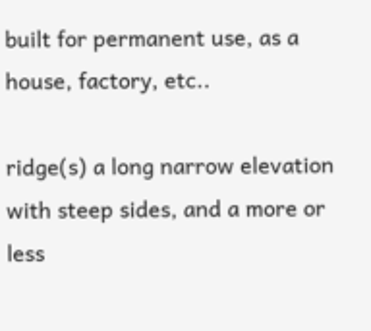built for permanent use, as a house, factory, etc..

ridge(s) a long narrow elevation with steep sides, and a more or less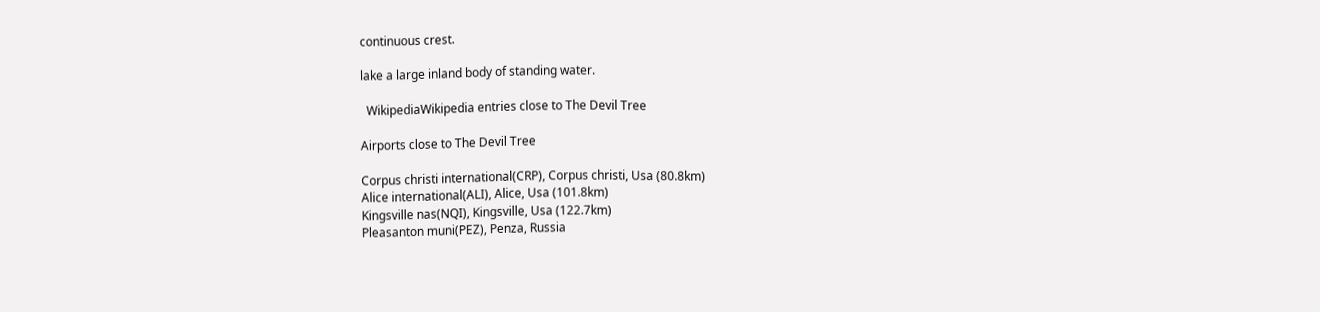continuous crest.

lake a large inland body of standing water.

  WikipediaWikipedia entries close to The Devil Tree

Airports close to The Devil Tree

Corpus christi international(CRP), Corpus christi, Usa (80.8km)
Alice international(ALI), Alice, Usa (101.8km)
Kingsville nas(NQI), Kingsville, Usa (122.7km)
Pleasanton muni(PEZ), Penza, Russia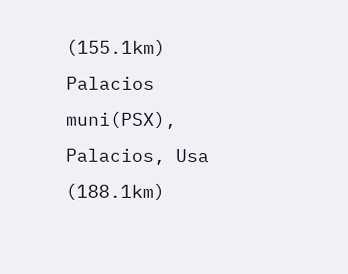(155.1km)
Palacios muni(PSX), Palacios, Usa (188.1km)